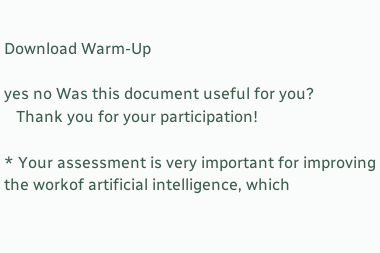Download Warm-Up

yes no Was this document useful for you?
   Thank you for your participation!

* Your assessment is very important for improving the workof artificial intelligence, which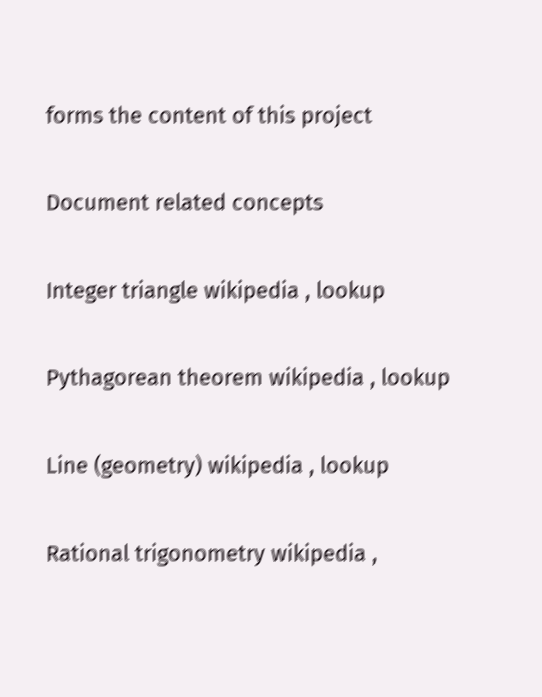forms the content of this project

Document related concepts

Integer triangle wikipedia , lookup

Pythagorean theorem wikipedia , lookup

Line (geometry) wikipedia , lookup

Rational trigonometry wikipedia ,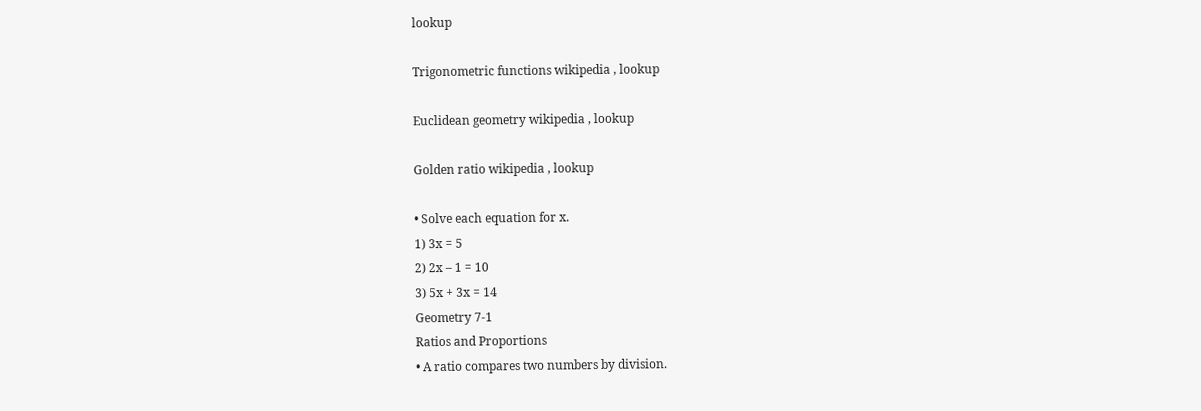lookup

Trigonometric functions wikipedia , lookup

Euclidean geometry wikipedia , lookup

Golden ratio wikipedia , lookup

• Solve each equation for x.
1) 3x = 5
2) 2x – 1 = 10
3) 5x + 3x = 14
Geometry 7-1
Ratios and Proportions
• A ratio compares two numbers by division.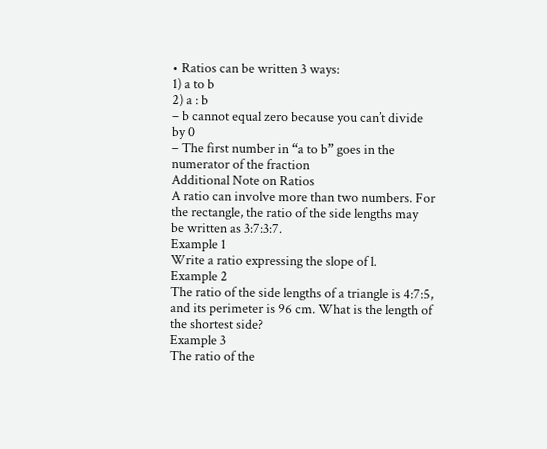• Ratios can be written 3 ways:
1) a to b
2) a : b
– b cannot equal zero because you can’t divide
by 0
– The first number in “a to b” goes in the
numerator of the fraction
Additional Note on Ratios
A ratio can involve more than two numbers. For
the rectangle, the ratio of the side lengths may
be written as 3:7:3:7.
Example 1
Write a ratio expressing the slope of l.
Example 2
The ratio of the side lengths of a triangle is 4:7:5,
and its perimeter is 96 cm. What is the length of
the shortest side?
Example 3
The ratio of the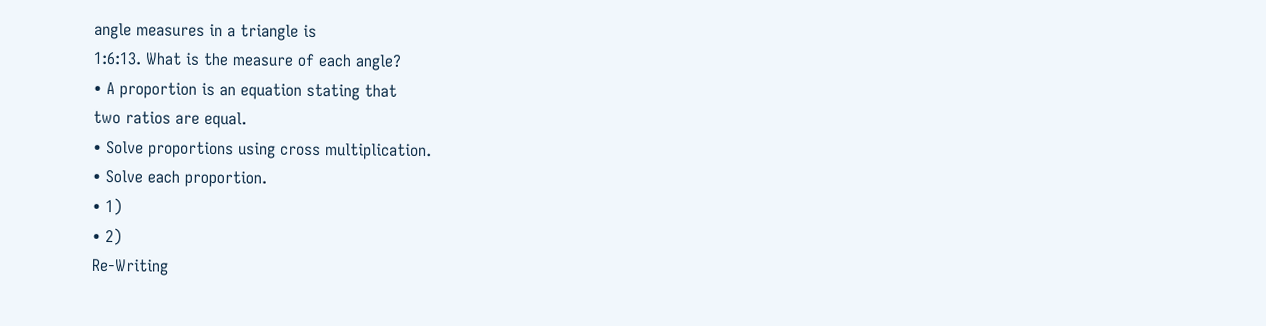angle measures in a triangle is
1:6:13. What is the measure of each angle?
• A proportion is an equation stating that
two ratios are equal.
• Solve proportions using cross multiplication.
• Solve each proportion.
• 1)
• 2)
Re-Writing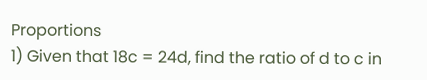Proportions
1) Given that 18c = 24d, find the ratio of d to c in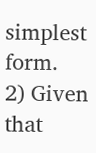simplest form.
2) Given that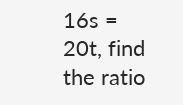16s = 20t, find the ratio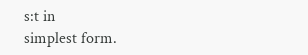s:t in
simplest form.